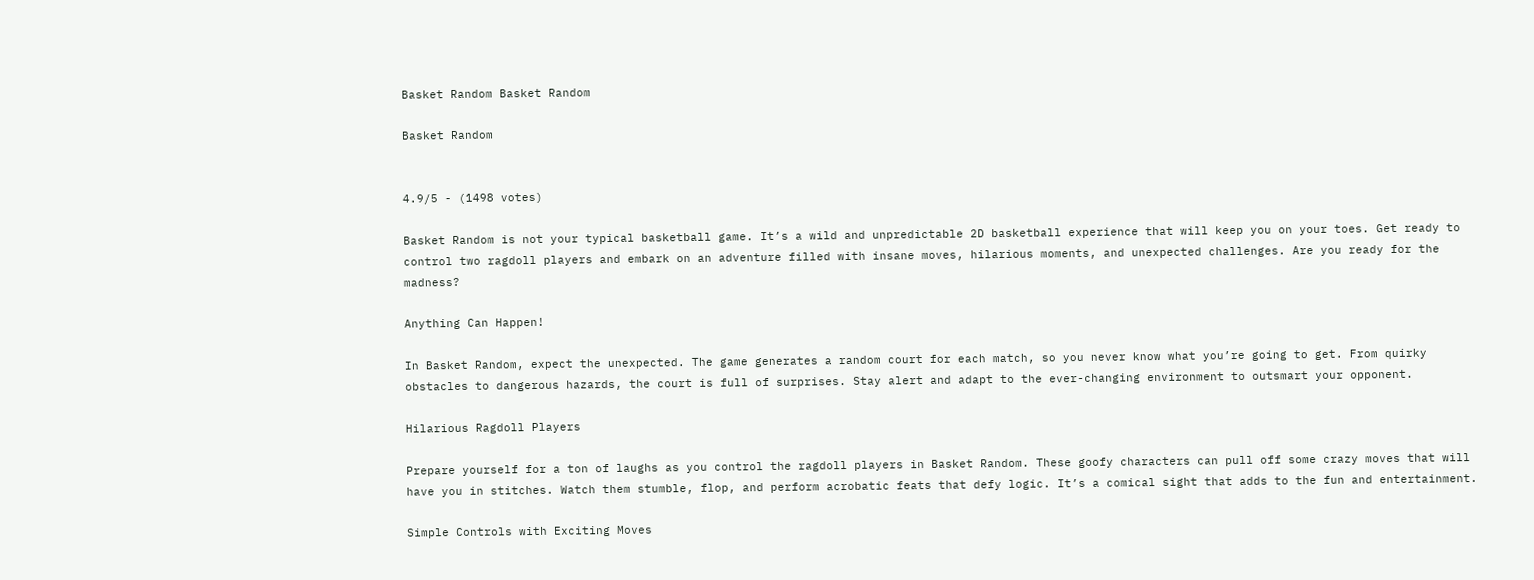Basket Random Basket Random

Basket Random


4.9/5 - (1498 votes)

Basket Random is not your typical basketball game. It’s a wild and unpredictable 2D basketball experience that will keep you on your toes. Get ready to control two ragdoll players and embark on an adventure filled with insane moves, hilarious moments, and unexpected challenges. Are you ready for the madness?

Anything Can Happen!

In Basket Random, expect the unexpected. The game generates a random court for each match, so you never know what you’re going to get. From quirky obstacles to dangerous hazards, the court is full of surprises. Stay alert and adapt to the ever-changing environment to outsmart your opponent.

Hilarious Ragdoll Players

Prepare yourself for a ton of laughs as you control the ragdoll players in Basket Random. These goofy characters can pull off some crazy moves that will have you in stitches. Watch them stumble, flop, and perform acrobatic feats that defy logic. It’s a comical sight that adds to the fun and entertainment.

Simple Controls with Exciting Moves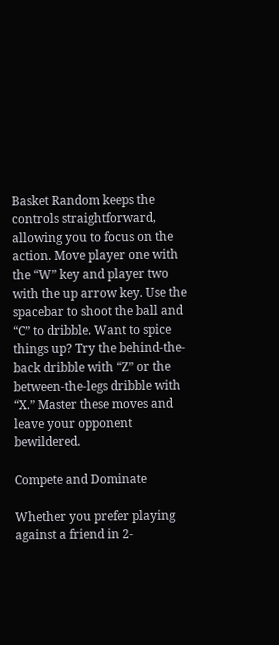Basket Random keeps the controls straightforward, allowing you to focus on the action. Move player one with the “W” key and player two with the up arrow key. Use the spacebar to shoot the ball and “C” to dribble. Want to spice things up? Try the behind-the-back dribble with “Z” or the between-the-legs dribble with “X.” Master these moves and leave your opponent bewildered.

Compete and Dominate

Whether you prefer playing against a friend in 2-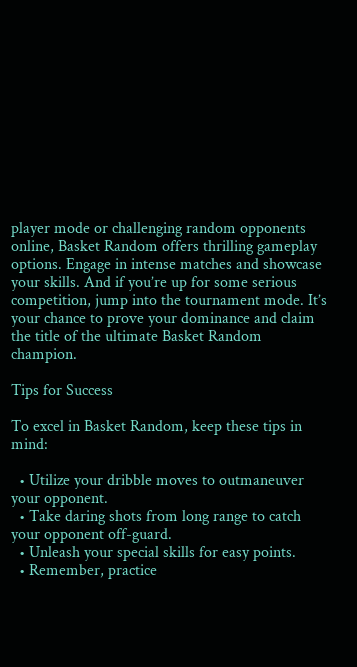player mode or challenging random opponents online, Basket Random offers thrilling gameplay options. Engage in intense matches and showcase your skills. And if you’re up for some serious competition, jump into the tournament mode. It’s your chance to prove your dominance and claim the title of the ultimate Basket Random champion.

Tips for Success

To excel in Basket Random, keep these tips in mind:

  • Utilize your dribble moves to outmaneuver your opponent.
  • Take daring shots from long range to catch your opponent off-guard.
  • Unleash your special skills for easy points.
  • Remember, practice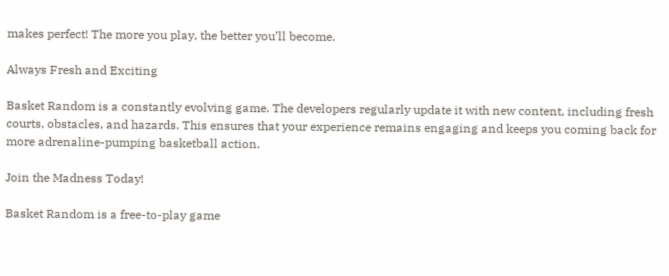makes perfect! The more you play, the better you’ll become.

Always Fresh and Exciting

Basket Random is a constantly evolving game. The developers regularly update it with new content, including fresh courts, obstacles, and hazards. This ensures that your experience remains engaging and keeps you coming back for more adrenaline-pumping basketball action.

Join the Madness Today!

Basket Random is a free-to-play game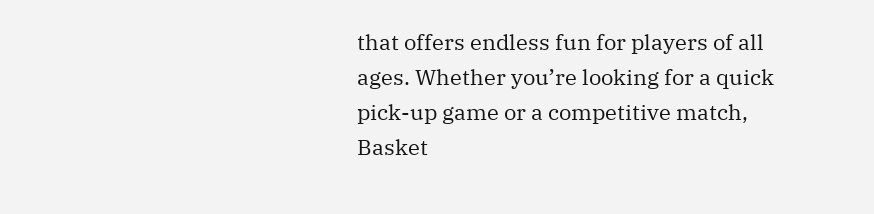that offers endless fun for players of all ages. Whether you’re looking for a quick pick-up game or a competitive match, Basket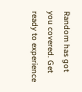Random has got you covered. Get ready to experience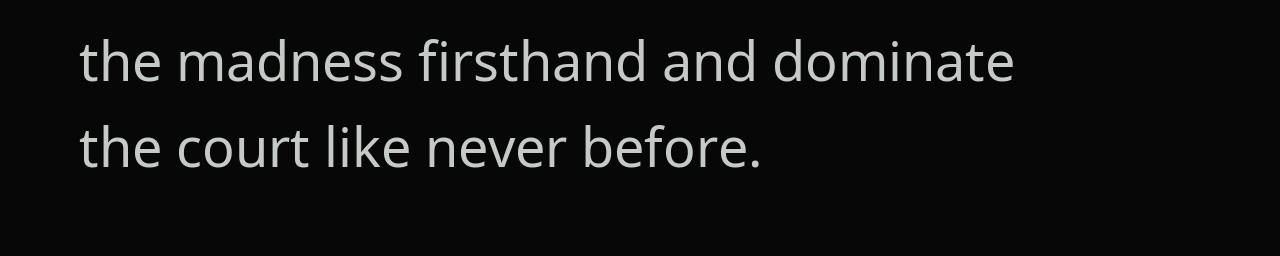the madness firsthand and dominate the court like never before.